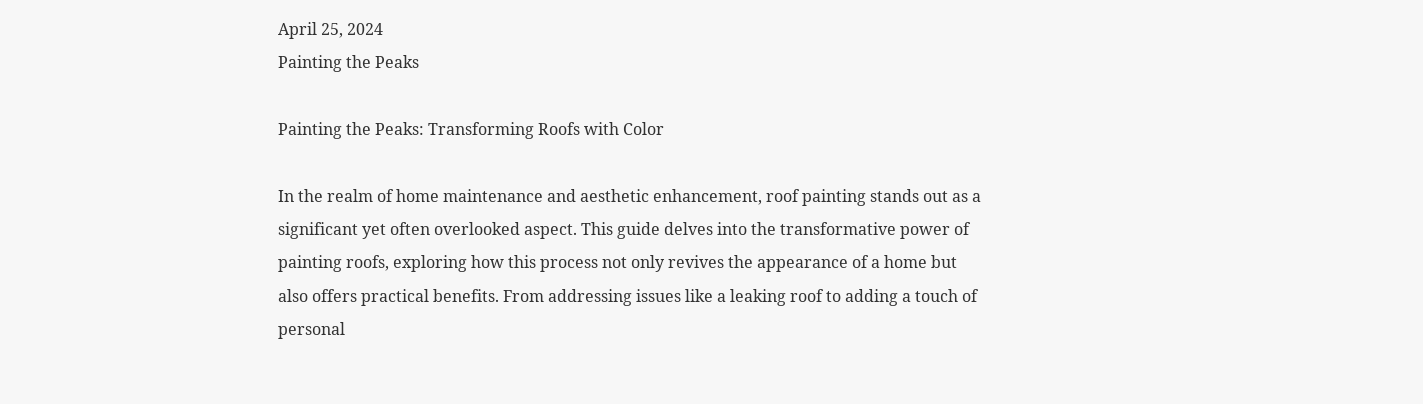April 25, 2024
Painting the Peaks

Painting the Peaks: Transforming Roofs with Color

In the realm of home maintenance and aesthetic enhancement, roof painting stands out as a significant yet often overlooked aspect. This guide delves into the transformative power of painting roofs, exploring how this process not only revives the appearance of a home but also offers practical benefits. From addressing issues like a leaking roof to adding a touch of personal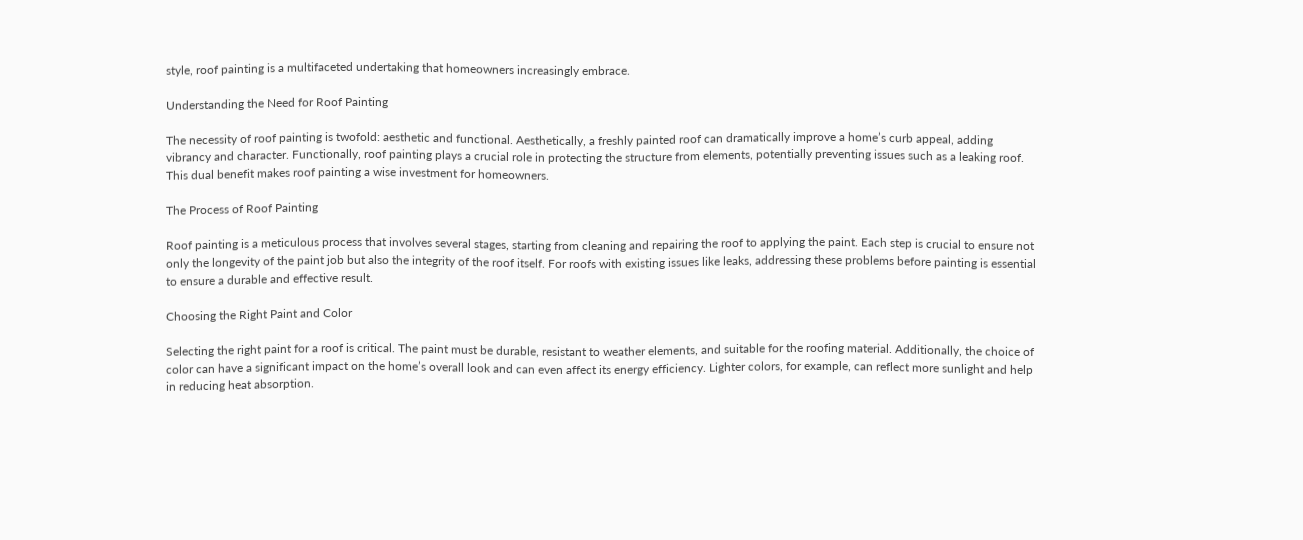style, roof painting is a multifaceted undertaking that homeowners increasingly embrace.

Understanding the Need for Roof Painting

The necessity of roof painting is twofold: aesthetic and functional. Aesthetically, a freshly painted roof can dramatically improve a home’s curb appeal, adding vibrancy and character. Functionally, roof painting plays a crucial role in protecting the structure from elements, potentially preventing issues such as a leaking roof. This dual benefit makes roof painting a wise investment for homeowners.

The Process of Roof Painting

Roof painting is a meticulous process that involves several stages, starting from cleaning and repairing the roof to applying the paint. Each step is crucial to ensure not only the longevity of the paint job but also the integrity of the roof itself. For roofs with existing issues like leaks, addressing these problems before painting is essential to ensure a durable and effective result.

Choosing the Right Paint and Color

Selecting the right paint for a roof is critical. The paint must be durable, resistant to weather elements, and suitable for the roofing material. Additionally, the choice of color can have a significant impact on the home’s overall look and can even affect its energy efficiency. Lighter colors, for example, can reflect more sunlight and help in reducing heat absorption.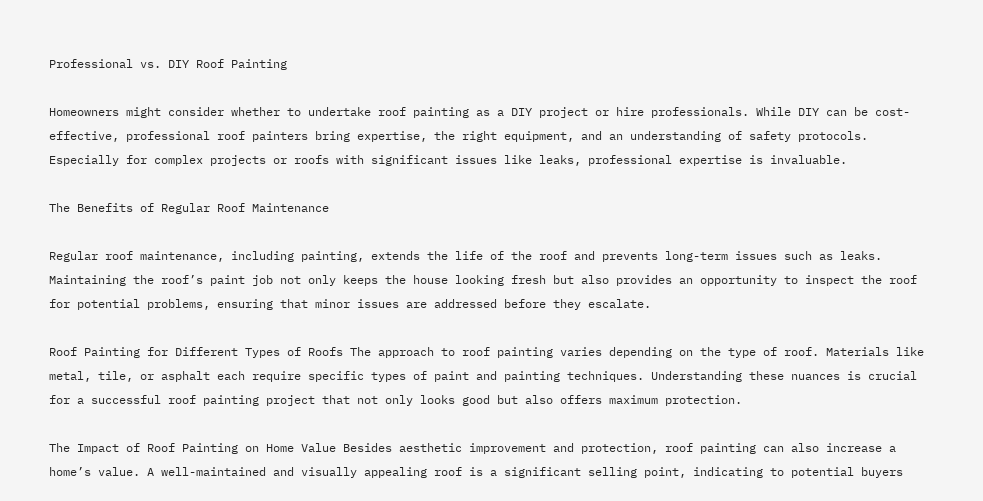Professional vs. DIY Roof Painting

Homeowners might consider whether to undertake roof painting as a DIY project or hire professionals. While DIY can be cost-effective, professional roof painters bring expertise, the right equipment, and an understanding of safety protocols. Especially for complex projects or roofs with significant issues like leaks, professional expertise is invaluable.

The Benefits of Regular Roof Maintenance

Regular roof maintenance, including painting, extends the life of the roof and prevents long-term issues such as leaks. Maintaining the roof’s paint job not only keeps the house looking fresh but also provides an opportunity to inspect the roof for potential problems, ensuring that minor issues are addressed before they escalate.

Roof Painting for Different Types of Roofs The approach to roof painting varies depending on the type of roof. Materials like metal, tile, or asphalt each require specific types of paint and painting techniques. Understanding these nuances is crucial for a successful roof painting project that not only looks good but also offers maximum protection.

The Impact of Roof Painting on Home Value Besides aesthetic improvement and protection, roof painting can also increase a home’s value. A well-maintained and visually appealing roof is a significant selling point, indicating to potential buyers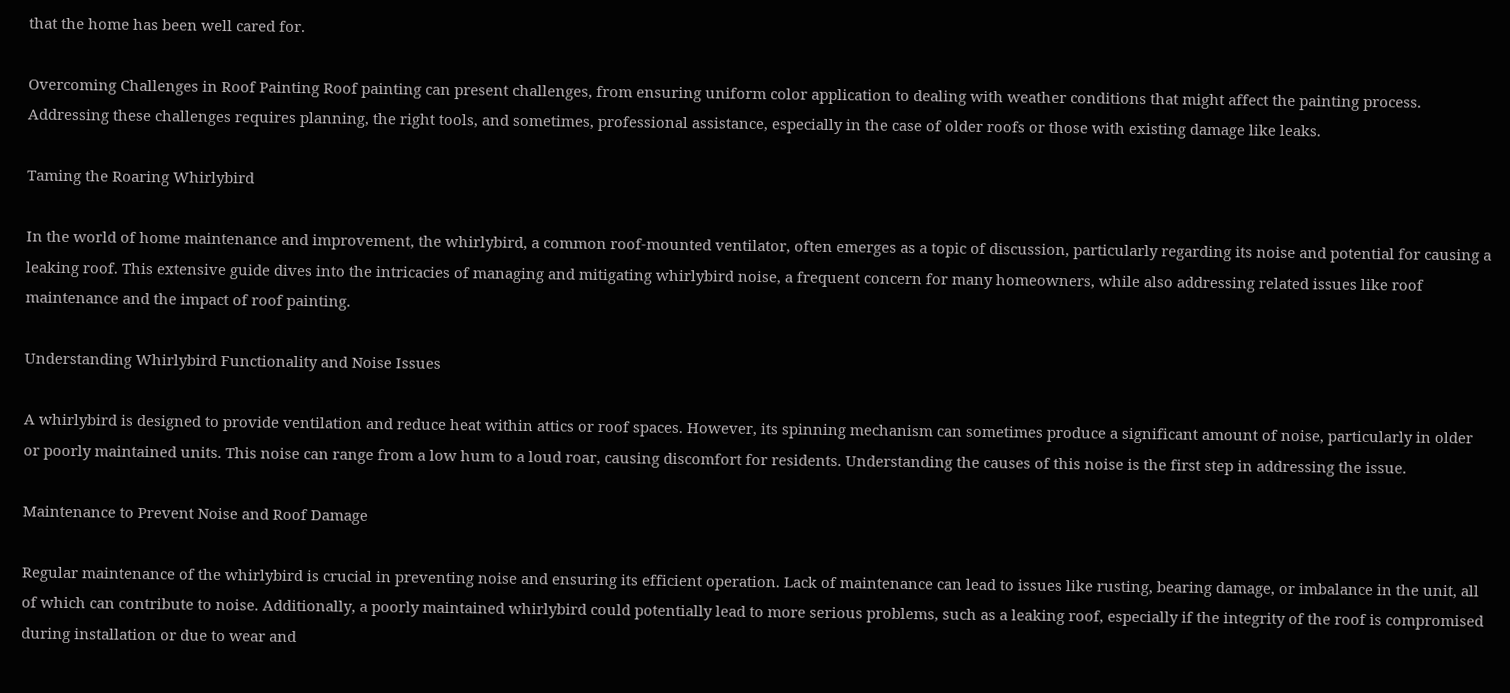that the home has been well cared for.

Overcoming Challenges in Roof Painting Roof painting can present challenges, from ensuring uniform color application to dealing with weather conditions that might affect the painting process. Addressing these challenges requires planning, the right tools, and sometimes, professional assistance, especially in the case of older roofs or those with existing damage like leaks.

Taming the Roaring Whirlybird

In the world of home maintenance and improvement, the whirlybird, a common roof-mounted ventilator, often emerges as a topic of discussion, particularly regarding its noise and potential for causing a leaking roof. This extensive guide dives into the intricacies of managing and mitigating whirlybird noise, a frequent concern for many homeowners, while also addressing related issues like roof maintenance and the impact of roof painting.

Understanding Whirlybird Functionality and Noise Issues

A whirlybird is designed to provide ventilation and reduce heat within attics or roof spaces. However, its spinning mechanism can sometimes produce a significant amount of noise, particularly in older or poorly maintained units. This noise can range from a low hum to a loud roar, causing discomfort for residents. Understanding the causes of this noise is the first step in addressing the issue.

Maintenance to Prevent Noise and Roof Damage

Regular maintenance of the whirlybird is crucial in preventing noise and ensuring its efficient operation. Lack of maintenance can lead to issues like rusting, bearing damage, or imbalance in the unit, all of which can contribute to noise. Additionally, a poorly maintained whirlybird could potentially lead to more serious problems, such as a leaking roof, especially if the integrity of the roof is compromised during installation or due to wear and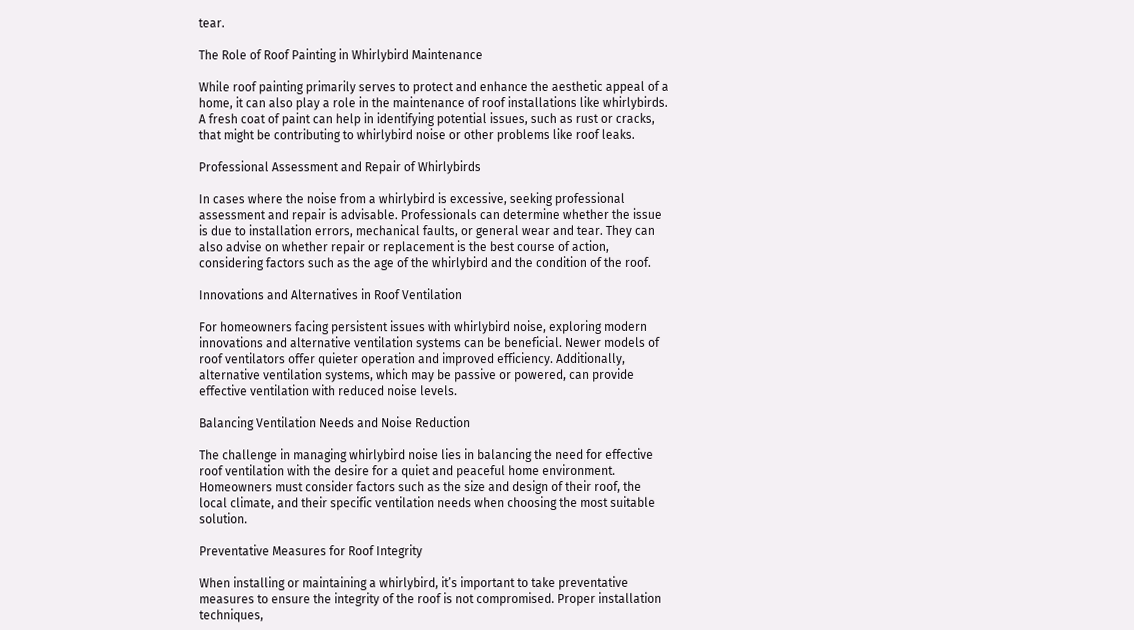tear.

The Role of Roof Painting in Whirlybird Maintenance

While roof painting primarily serves to protect and enhance the aesthetic appeal of a home, it can also play a role in the maintenance of roof installations like whirlybirds. A fresh coat of paint can help in identifying potential issues, such as rust or cracks, that might be contributing to whirlybird noise or other problems like roof leaks.

Professional Assessment and Repair of Whirlybirds

In cases where the noise from a whirlybird is excessive, seeking professional assessment and repair is advisable. Professionals can determine whether the issue is due to installation errors, mechanical faults, or general wear and tear. They can also advise on whether repair or replacement is the best course of action, considering factors such as the age of the whirlybird and the condition of the roof.

Innovations and Alternatives in Roof Ventilation

For homeowners facing persistent issues with whirlybird noise, exploring modern innovations and alternative ventilation systems can be beneficial. Newer models of roof ventilators offer quieter operation and improved efficiency. Additionally, alternative ventilation systems, which may be passive or powered, can provide effective ventilation with reduced noise levels.

Balancing Ventilation Needs and Noise Reduction

The challenge in managing whirlybird noise lies in balancing the need for effective roof ventilation with the desire for a quiet and peaceful home environment. Homeowners must consider factors such as the size and design of their roof, the local climate, and their specific ventilation needs when choosing the most suitable solution.

Preventative Measures for Roof Integrity

When installing or maintaining a whirlybird, it’s important to take preventative measures to ensure the integrity of the roof is not compromised. Proper installation techniques,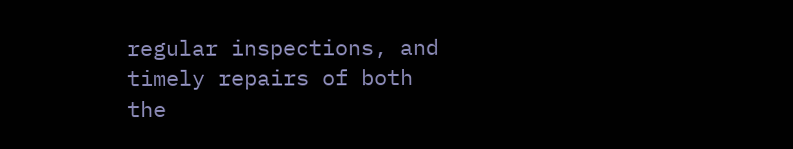regular inspections, and timely repairs of both the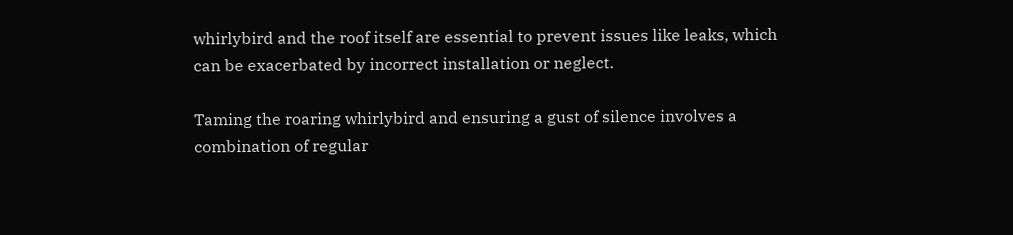whirlybird and the roof itself are essential to prevent issues like leaks, which can be exacerbated by incorrect installation or neglect.

Taming the roaring whirlybird and ensuring a gust of silence involves a combination of regular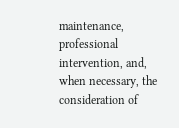maintenance, professional intervention, and, when necessary, the consideration of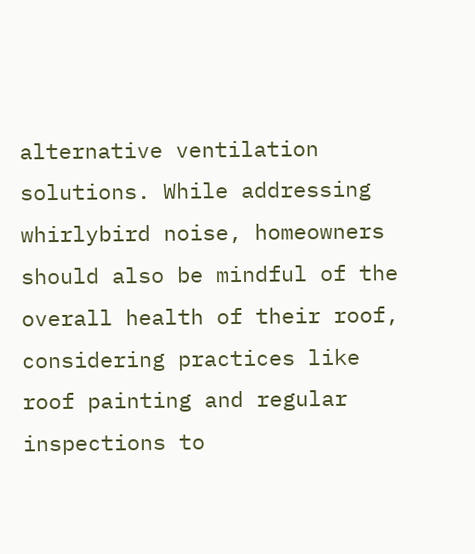alternative ventilation solutions. While addressing whirlybird noise, homeowners should also be mindful of the overall health of their roof, considering practices like roof painting and regular inspections to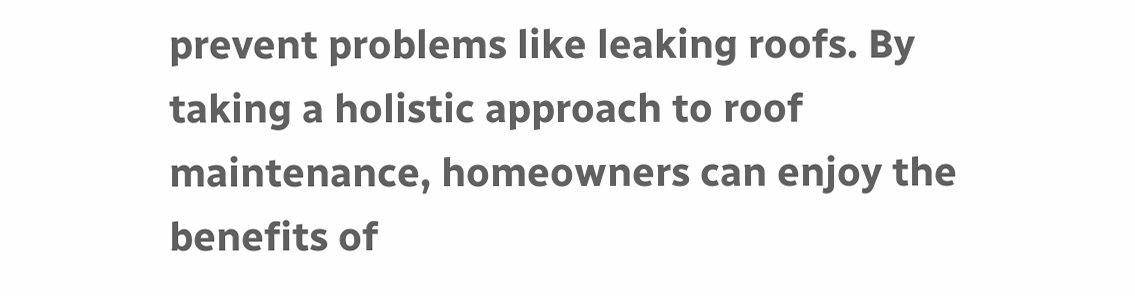prevent problems like leaking roofs. By taking a holistic approach to roof maintenance, homeowners can enjoy the benefits of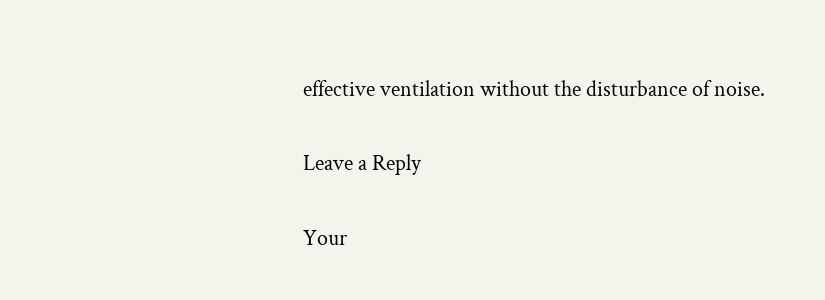effective ventilation without the disturbance of noise.

Leave a Reply

Your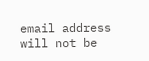email address will not be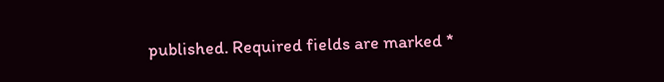published. Required fields are marked *